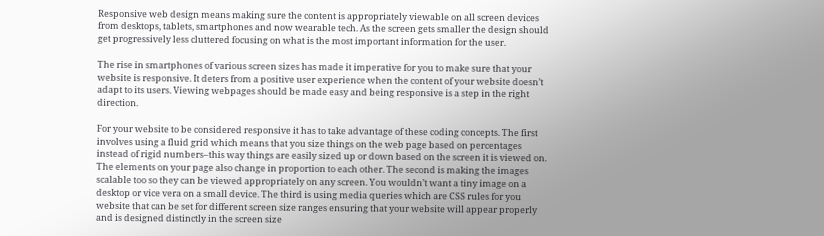Responsive web design means making sure the content is appropriately viewable on all screen devices from desktops, tablets, smartphones and now wearable tech. As the screen gets smaller the design should get progressively less cluttered focusing on what is the most important information for the user.

The rise in smartphones of various screen sizes has made it imperative for you to make sure that your website is responsive. It deters from a positive user experience when the content of your website doesn’t adapt to its users. Viewing webpages should be made easy and being responsive is a step in the right direction.

For your website to be considered responsive it has to take advantage of these coding concepts. The first involves using a fluid grid which means that you size things on the web page based on percentages instead of rigid numbers–this way things are easily sized up or down based on the screen it is viewed on. The elements on your page also change in proportion to each other. The second is making the images scalable too so they can be viewed appropriately on any screen. You wouldn’t want a tiny image on a desktop or vice vera on a small device. The third is using media queries which are CSS rules for you website that can be set for different screen size ranges ensuring that your website will appear properly and is designed distinctly in the screen size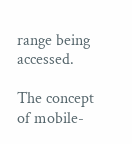range being accessed.

The concept of mobile-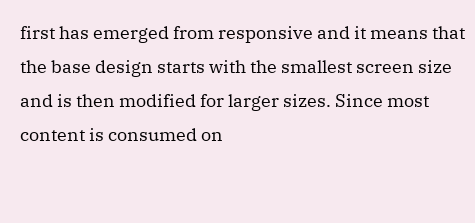first has emerged from responsive and it means that the base design starts with the smallest screen size and is then modified for larger sizes. Since most content is consumed on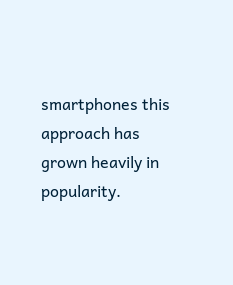smartphones this approach has grown heavily in popularity.